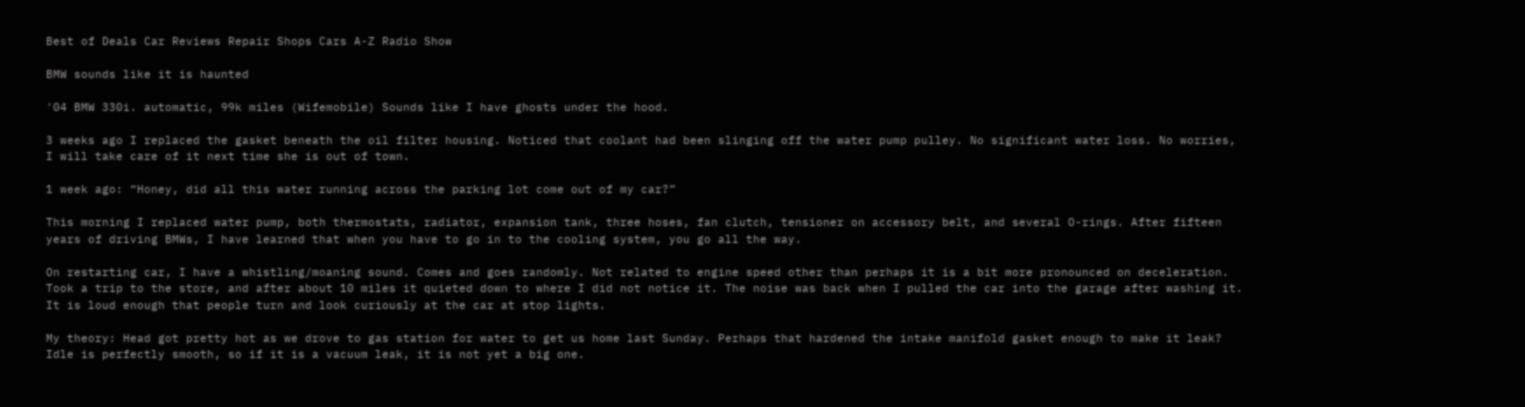Best of Deals Car Reviews Repair Shops Cars A-Z Radio Show

BMW sounds like it is haunted

'04 BMW 330i. automatic, 99k miles (Wifemobile) Sounds like I have ghosts under the hood.

3 weeks ago I replaced the gasket beneath the oil filter housing. Noticed that coolant had been slinging off the water pump pulley. No significant water loss. No worries, I will take care of it next time she is out of town.

1 week ago: “Honey, did all this water running across the parking lot come out of my car?”

This morning I replaced water pump, both thermostats, radiator, expansion tank, three hoses, fan clutch, tensioner on accessory belt, and several O-rings. After fifteen years of driving BMWs, I have learned that when you have to go in to the cooling system, you go all the way.

On restarting car, I have a whistling/moaning sound. Comes and goes randomly. Not related to engine speed other than perhaps it is a bit more pronounced on deceleration. Took a trip to the store, and after about 10 miles it quieted down to where I did not notice it. The noise was back when I pulled the car into the garage after washing it. It is loud enough that people turn and look curiously at the car at stop lights.

My theory: Head got pretty hot as we drove to gas station for water to get us home last Sunday. Perhaps that hardened the intake manifold gasket enough to make it leak? Idle is perfectly smooth, so if it is a vacuum leak, it is not yet a big one.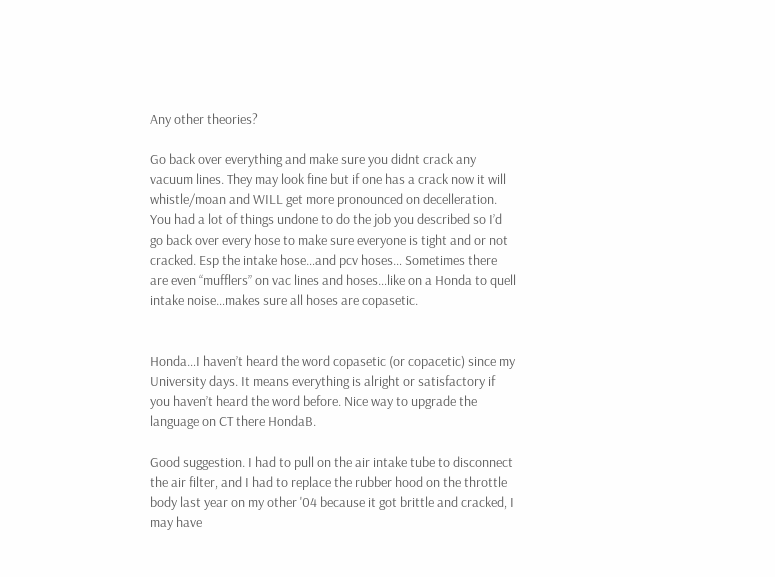Any other theories?

Go back over everything and make sure you didnt crack any vacuum lines. They may look fine but if one has a crack now it will whistle/moan and WILL get more pronounced on decelleration. You had a lot of things undone to do the job you described so I’d go back over every hose to make sure everyone is tight and or not cracked. Esp the intake hose…and pcv hoses… Sometimes there are even “mufflers” on vac lines and hoses…like on a Honda to quell intake noise…makes sure all hoses are copasetic.


Honda…I haven’t heard the word copasetic (or copacetic) since my University days. It means everything is alright or satisfactory if you haven’t heard the word before. Nice way to upgrade the language on CT there HondaB.

Good suggestion. I had to pull on the air intake tube to disconnect the air filter, and I had to replace the rubber hood on the throttle body last year on my other '04 because it got brittle and cracked, I may have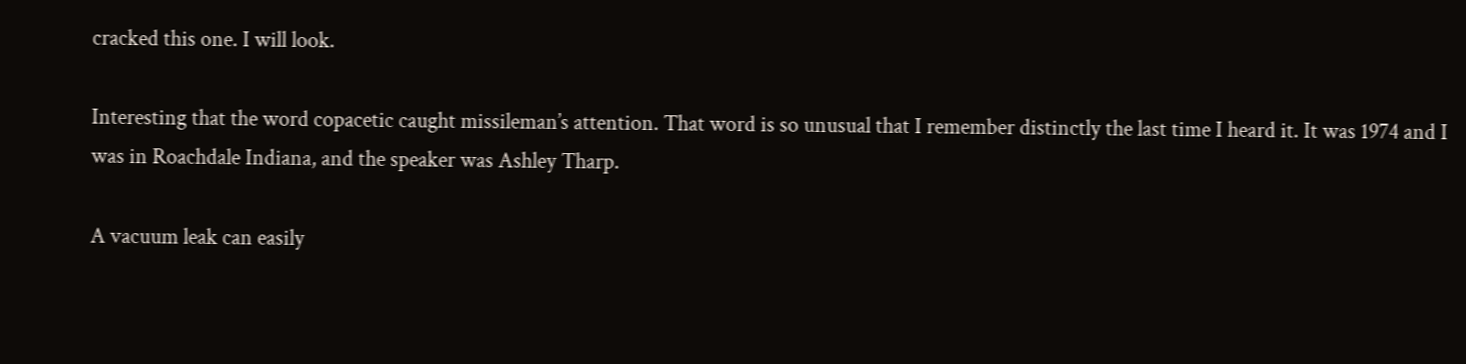cracked this one. I will look.

Interesting that the word copacetic caught missileman’s attention. That word is so unusual that I remember distinctly the last time I heard it. It was 1974 and I was in Roachdale Indiana, and the speaker was Ashley Tharp.

A vacuum leak can easily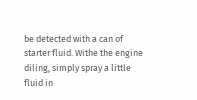be detected with a can of starter fluid. Withe the engine diling, simply spray a little fluid in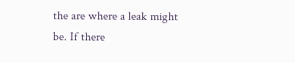the are where a leak might be. If there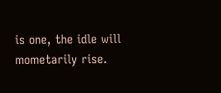is one, the idle will mometarily rise.